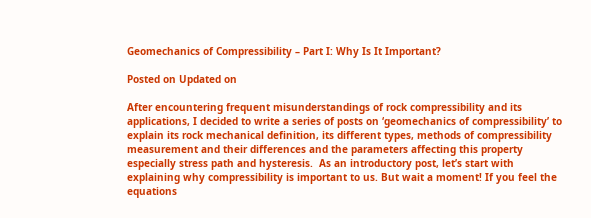Geomechanics of Compressibility – Part I: Why Is It Important?

Posted on Updated on

After encountering frequent misunderstandings of rock compressibility and its applications, I decided to write a series of posts on ‘geomechanics of compressibility’ to explain its rock mechanical definition, its different types, methods of compressibility measurement and their differences and the parameters affecting this property especially stress path and hysteresis.  As an introductory post, let’s start with explaining why compressibility is important to us. But wait a moment! If you feel the equations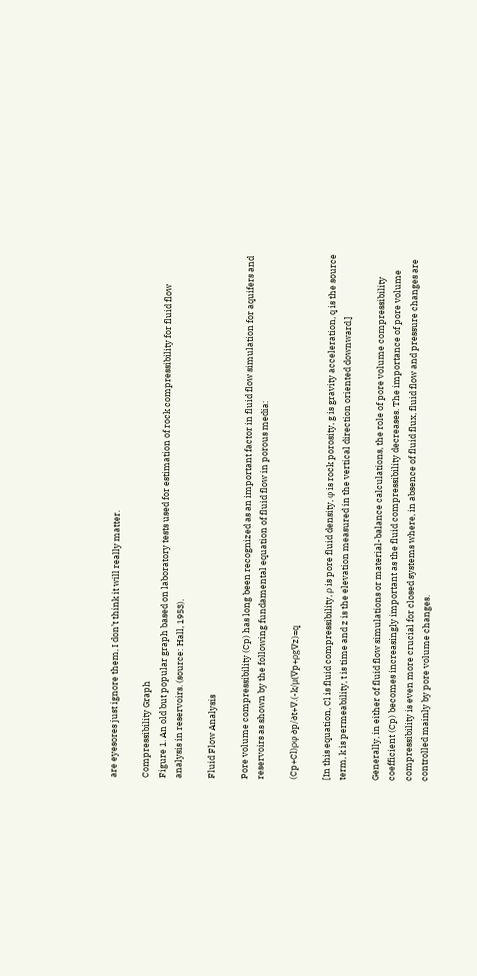are eyesores just ignore them, I don’t think it will really matter.

Compressibility Graph
Figure 1. An old but popular graph based on laboratory tests used for estimation of rock compressibility for fluid flow analysis in reservoirs. (source: Hall, 1953).

Fluid Flow Analysis

Pore volume compressibility (Cp) has long been recognized as an important factor in fluid flow simulation for aquifers and reservoirs as shown by the following fundamental equation of fluid flow in porous media:

(Cp+Cl)ρφ ∂p/∂t+∇.(-k/μ(∇p+ρg∇z)=q

[In this equation, Cl is fluid compressibility, ρ is pore fluid density, φ is rock porosity, g is gravity acceleration, q is the source term, k is permeability, t is time and z is the elevation measured in the vertical direction oriented downward.]

Generally, in either of fluid flow simulations or material-balance calculations, the role of pore volume compressibility coefficient (Cp) becomes increasingly important as the fluid compressibility decreases. The importance of pore volume compressibility is even more crucial for closed systems where, in absence of fluid flux, fluid flow and pressure changes are controlled mainly by pore volume changes.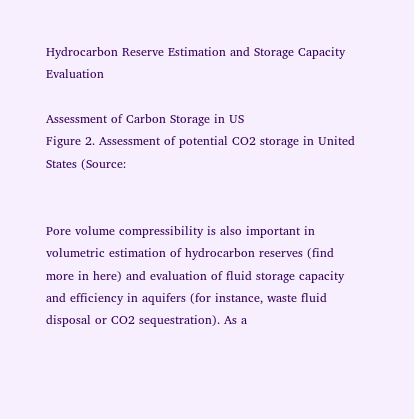Hydrocarbon Reserve Estimation and Storage Capacity Evaluation

Assessment of Carbon Storage in US
Figure 2. Assessment of potential CO2 storage in United States (Source:


Pore volume compressibility is also important in volumetric estimation of hydrocarbon reserves (find more in here) and evaluation of fluid storage capacity and efficiency in aquifers (for instance, waste fluid disposal or CO2 sequestration). As a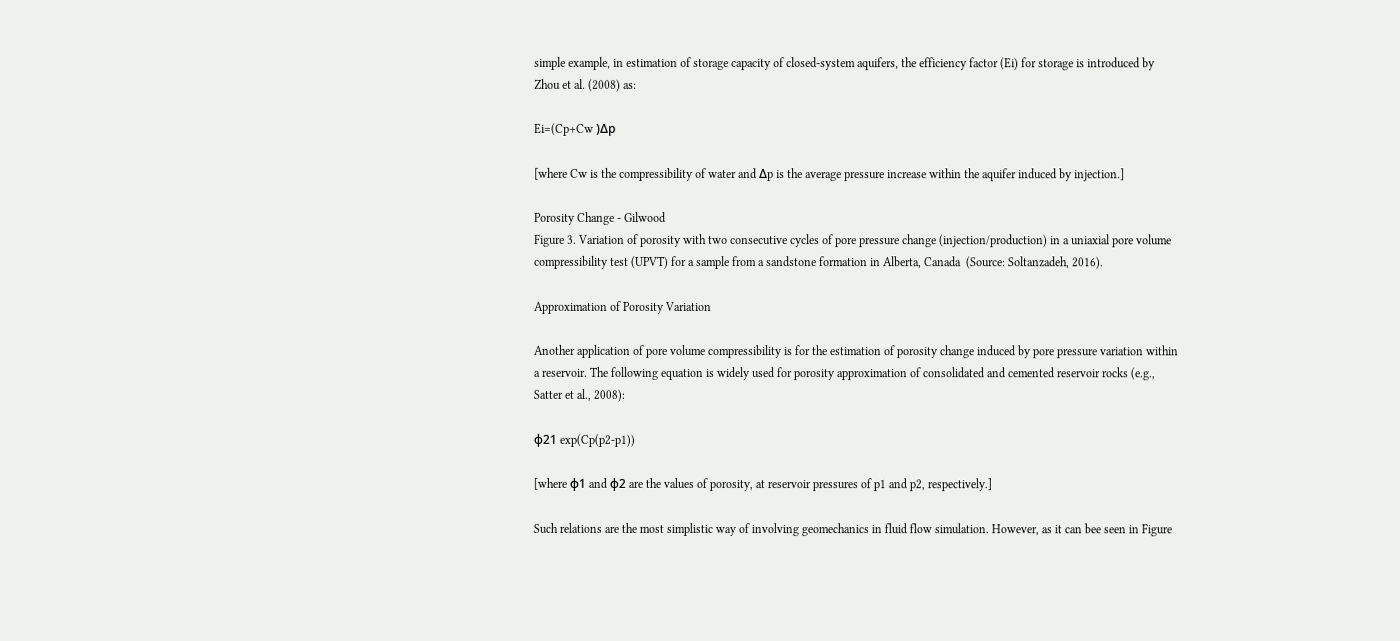simple example, in estimation of storage capacity of closed-system aquifers, the efficiency factor (Ei) for storage is introduced by Zhou et al. (2008) as:

Ei=(Cp+Cw )Δp

[where Cw is the compressibility of water and Δp is the average pressure increase within the aquifer induced by injection.]

Porosity Change - Gilwood
Figure 3. Variation of porosity with two consecutive cycles of pore pressure change (injection/production) in a uniaxial pore volume compressibility test (UPVT) for a sample from a sandstone formation in Alberta, Canada  (Source: Soltanzadeh, 2016).

Approximation of Porosity Variation

Another application of pore volume compressibility is for the estimation of porosity change induced by pore pressure variation within a reservoir. The following equation is widely used for porosity approximation of consolidated and cemented reservoir rocks (e.g., Satter et al., 2008):

φ21 exp(Cp(p2-p1))

[where φ1 and φ2 are the values of porosity, at reservoir pressures of p1 and p2, respectively.]

Such relations are the most simplistic way of involving geomechanics in fluid flow simulation. However, as it can bee seen in Figure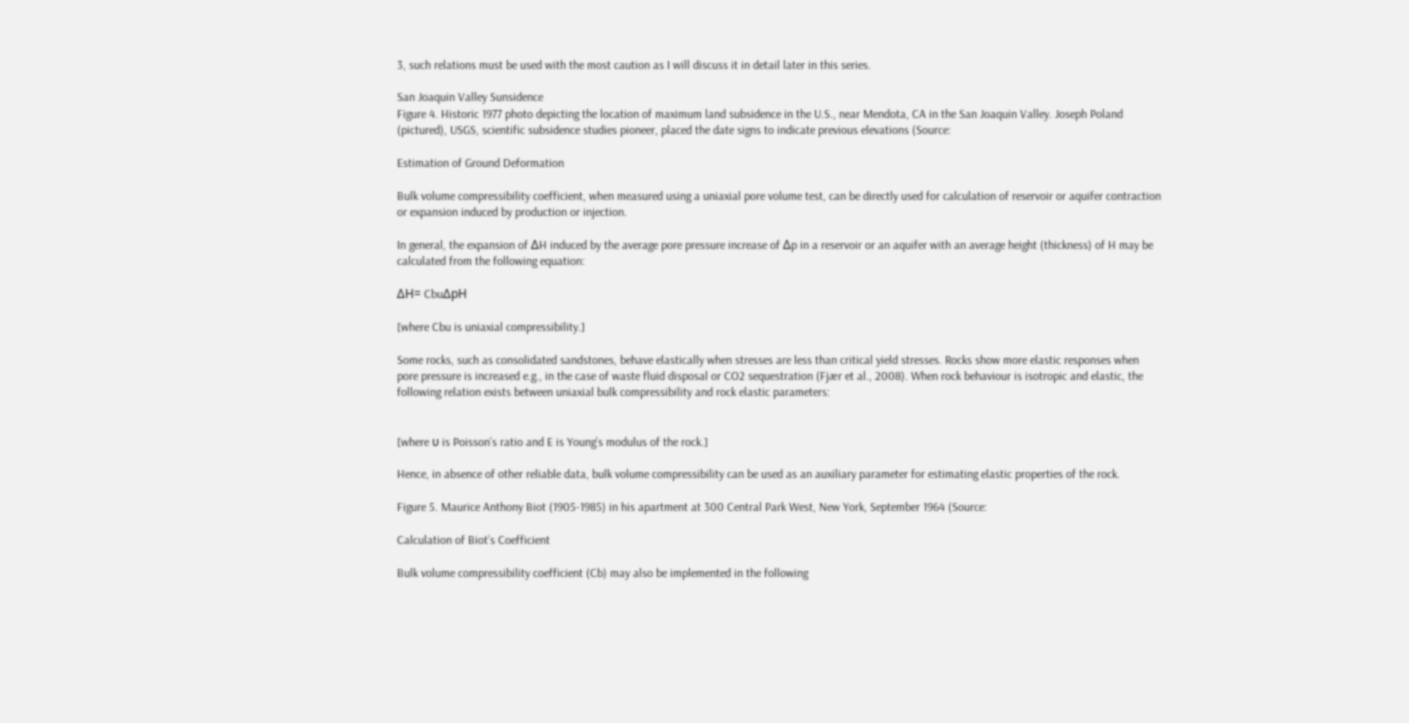3, such relations must be used with the most caution as I will discuss it in detail later in this series.

San Joaquin Valley Sunsidence
Figure 4. Historic 1977 photo depicting the location of maximum land subsidence in the U.S., near Mendota, CA in the San Joaquin Valley. Joseph Poland (pictured), USGS, scientific subsidence studies pioneer, placed the date signs to indicate previous elevations (Source:

Estimation of Ground Deformation

Bulk volume compressibility coefficient, when measured using a uniaxial pore volume test, can be directly used for calculation of reservoir or aquifer contraction or expansion induced by production or injection.

In general, the expansion of ΔH induced by the average pore pressure increase of Δp in a reservoir or an aquifer with an average height (thickness) of H may be calculated from the following equation:

ΔH= CbuΔpH

[where Cbu is uniaxial compressibility.]

Some rocks, such as consolidated sandstones, behave elastically when stresses are less than critical yield stresses. Rocks show more elastic responses when pore pressure is increased e.g., in the case of waste fluid disposal or CO2 sequestration (Fjær et al., 2008). When rock behaviour is isotropic and elastic, the following relation exists between uniaxial bulk compressibility and rock elastic parameters:


[where υ is Poisson’s ratio and E is Young’s modulus of the rock.]

Hence, in absence of other reliable data, bulk volume compressibility can be used as an auxiliary parameter for estimating elastic properties of the rock.

Figure 5. Maurice Anthony Biot (1905-1985) in his apartment at 300 Central Park West, New York, September 1964 (Source:

Calculation of Biot’s Coefficient

Bulk volume compressibility coefficient (Cb) may also be implemented in the following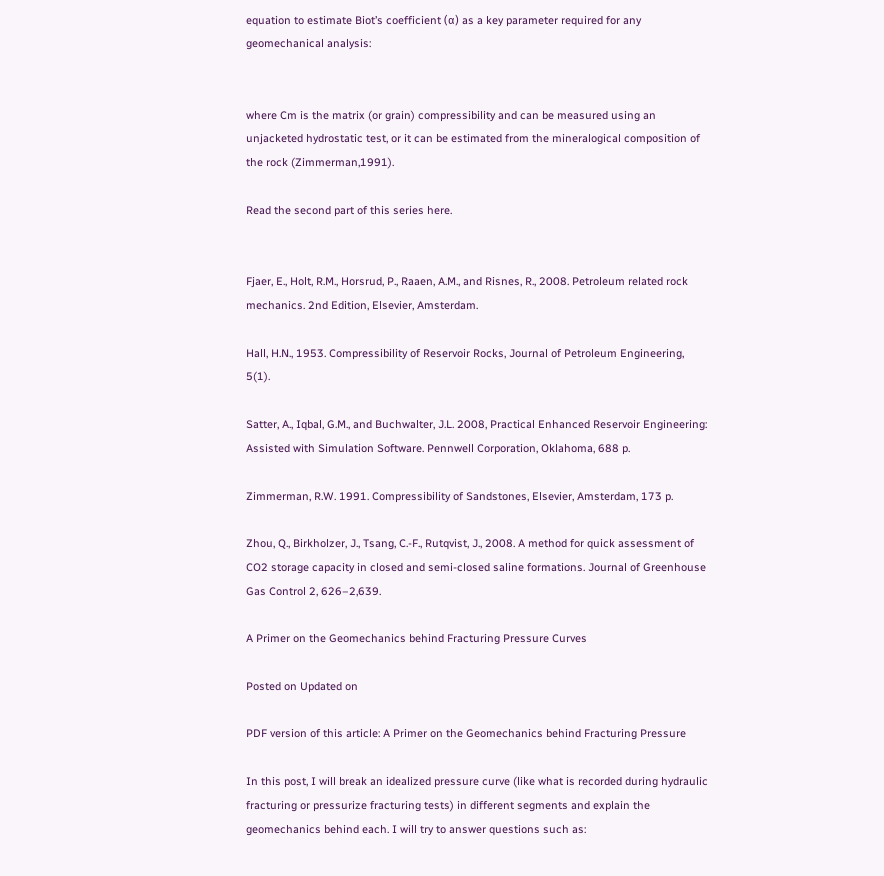equation to estimate Biot’s coefficient (α) as a key parameter required for any geomechanical analysis:


where Cm is the matrix (or grain) compressibility and can be measured using an unjacketed hydrostatic test, or it can be estimated from the mineralogical composition of the rock (Zimmerman,1991).

Read the second part of this series here.


Fjaer, E., Holt, R.M., Horsrud, P., Raaen, A.M., and Risnes, R., 2008. Petroleum related rock mechanics. 2nd Edition, Elsevier, Amsterdam.

Hall, H.N., 1953. Compressibility of Reservoir Rocks, Journal of Petroleum Engineering, 5(1).

Satter, A., Iqbal, G.M., and Buchwalter, J.L. 2008, Practical Enhanced Reservoir Engineering: Assisted with Simulation Software. Pennwell Corporation, Oklahoma, 688 p.

Zimmerman, R.W. 1991. Compressibility of Sandstones, Elsevier, Amsterdam, 173 p.

Zhou, Q., Birkholzer, J., Tsang, C.-F., Rutqvist, J., 2008. A method for quick assessment of CO2 storage capacity in closed and semi-closed saline formations. Journal of Greenhouse Gas Control 2, 626–2,639.

A Primer on the Geomechanics behind Fracturing Pressure Curves

Posted on Updated on

PDF version of this article: A Primer on the Geomechanics behind Fracturing Pressure

In this post, I will break an idealized pressure curve (like what is recorded during hydraulic fracturing or pressurize fracturing tests) in different segments and explain the geomechanics behind each. I will try to answer questions such as: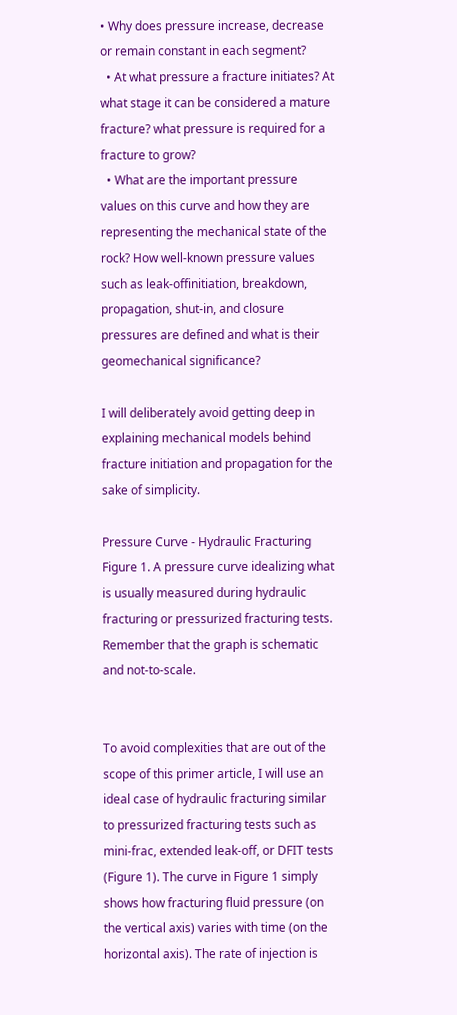• Why does pressure increase, decrease or remain constant in each segment?
  • At what pressure a fracture initiates? At what stage it can be considered a mature fracture? what pressure is required for a fracture to grow?
  • What are the important pressure values on this curve and how they are representing the mechanical state of the rock? How well-known pressure values such as leak-offinitiation, breakdown, propagation, shut-in, and closure pressures are defined and what is their geomechanical significance?

I will deliberately avoid getting deep in explaining mechanical models behind fracture initiation and propagation for the sake of simplicity.

Pressure Curve - Hydraulic Fracturing
Figure 1. A pressure curve idealizing what is usually measured during hydraulic fracturing or pressurized fracturing tests. Remember that the graph is schematic and not-to-scale.


To avoid complexities that are out of the scope of this primer article, I will use an ideal case of hydraulic fracturing similar to pressurized fracturing tests such as mini-frac, extended leak-off, or DFIT tests (Figure 1). The curve in Figure 1 simply shows how fracturing fluid pressure (on the vertical axis) varies with time (on the horizontal axis). The rate of injection is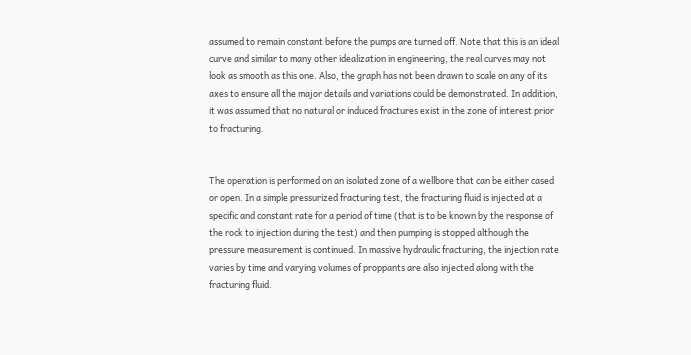assumed to remain constant before the pumps are turned off. Note that this is an ideal curve and similar to many other idealization in engineering, the real curves may not look as smooth as this one. Also, the graph has not been drawn to scale on any of its axes to ensure all the major details and variations could be demonstrated. In addition, it was assumed that no natural or induced fractures exist in the zone of interest prior to fracturing.


The operation is performed on an isolated zone of a wellbore that can be either cased or open. In a simple pressurized fracturing test, the fracturing fluid is injected at a specific and constant rate for a period of time (that is to be known by the response of the rock to injection during the test) and then pumping is stopped although the pressure measurement is continued. In massive hydraulic fracturing, the injection rate varies by time and varying volumes of proppants are also injected along with the fracturing fluid.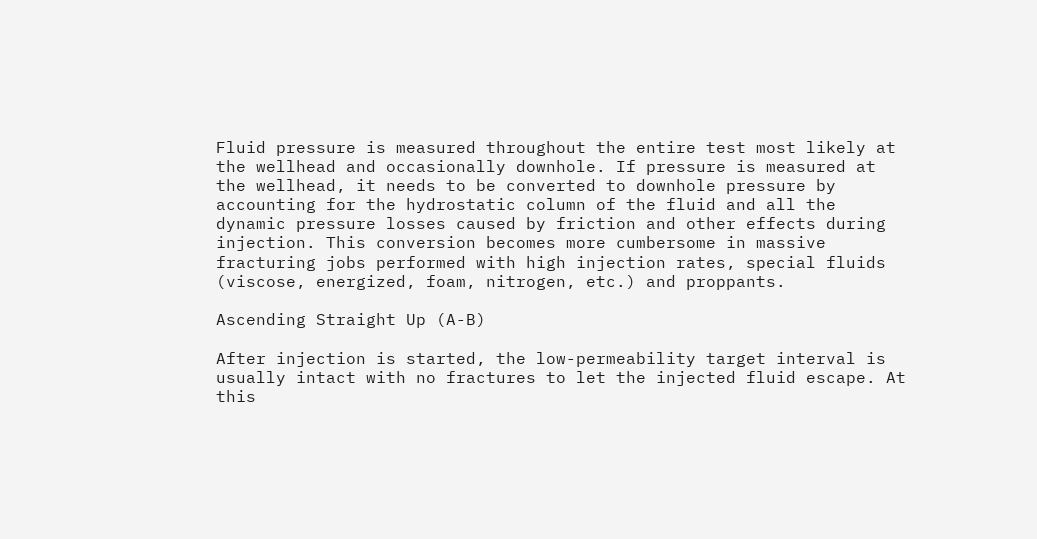Fluid pressure is measured throughout the entire test most likely at the wellhead and occasionally downhole. If pressure is measured at the wellhead, it needs to be converted to downhole pressure by accounting for the hydrostatic column of the fluid and all the dynamic pressure losses caused by friction and other effects during injection. This conversion becomes more cumbersome in massive fracturing jobs performed with high injection rates, special fluids (viscose, energized, foam, nitrogen, etc.) and proppants.

Ascending Straight Up (A-B)

After injection is started, the low-permeability target interval is usually intact with no fractures to let the injected fluid escape. At this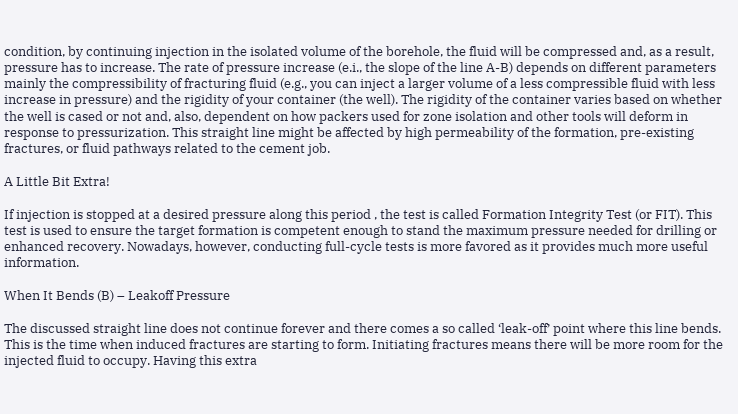condition, by continuing injection in the isolated volume of the borehole, the fluid will be compressed and, as a result, pressure has to increase. The rate of pressure increase (e.i., the slope of the line A-B) depends on different parameters mainly the compressibility of fracturing fluid (e.g., you can inject a larger volume of a less compressible fluid with less increase in pressure) and the rigidity of your container (the well). The rigidity of the container varies based on whether the well is cased or not and, also, dependent on how packers used for zone isolation and other tools will deform in response to pressurization. This straight line might be affected by high permeability of the formation, pre-existing fractures, or fluid pathways related to the cement job.

A Little Bit Extra!

If injection is stopped at a desired pressure along this period , the test is called Formation Integrity Test (or FIT). This test is used to ensure the target formation is competent enough to stand the maximum pressure needed for drilling or enhanced recovery. Nowadays, however, conducting full-cycle tests is more favored as it provides much more useful information.

When It Bends (B) – Leakoff Pressure

The discussed straight line does not continue forever and there comes a so called ‘leak-off’ point where this line bends. This is the time when induced fractures are starting to form. Initiating fractures means there will be more room for the injected fluid to occupy. Having this extra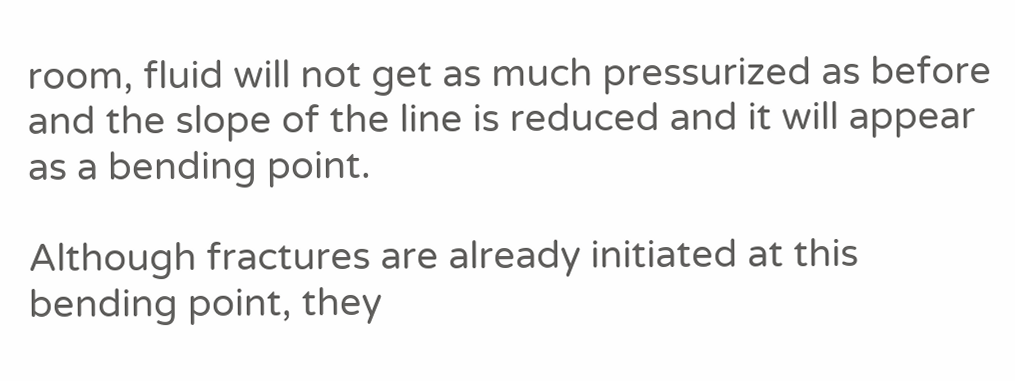room, fluid will not get as much pressurized as before and the slope of the line is reduced and it will appear as a bending point.

Although fractures are already initiated at this bending point, they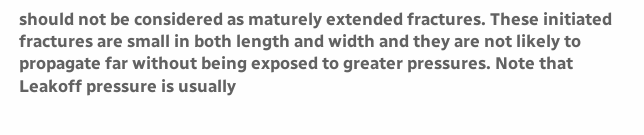should not be considered as maturely extended fractures. These initiated fractures are small in both length and width and they are not likely to propagate far without being exposed to greater pressures. Note that Leakoff pressure is usually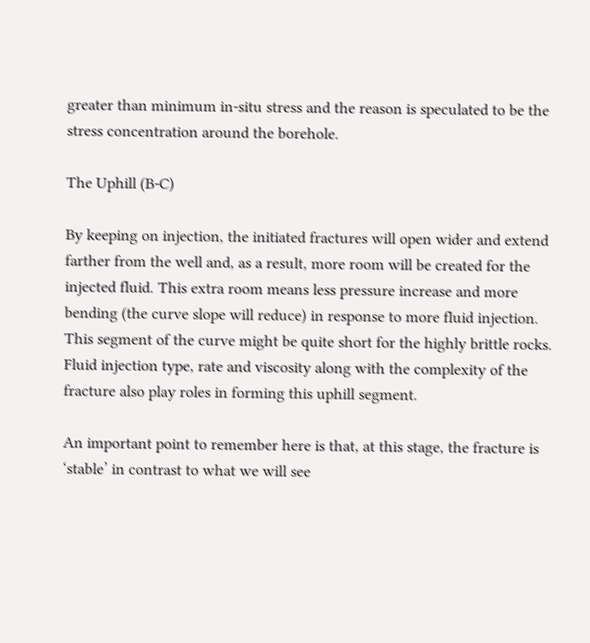greater than minimum in-situ stress and the reason is speculated to be the stress concentration around the borehole.

The Uphill (B-C)

By keeping on injection, the initiated fractures will open wider and extend farther from the well and, as a result, more room will be created for the injected fluid. This extra room means less pressure increase and more bending (the curve slope will reduce) in response to more fluid injection. This segment of the curve might be quite short for the highly brittle rocks. Fluid injection type, rate and viscosity along with the complexity of the fracture also play roles in forming this uphill segment.

An important point to remember here is that, at this stage, the fracture is ‘stable’ in contrast to what we will see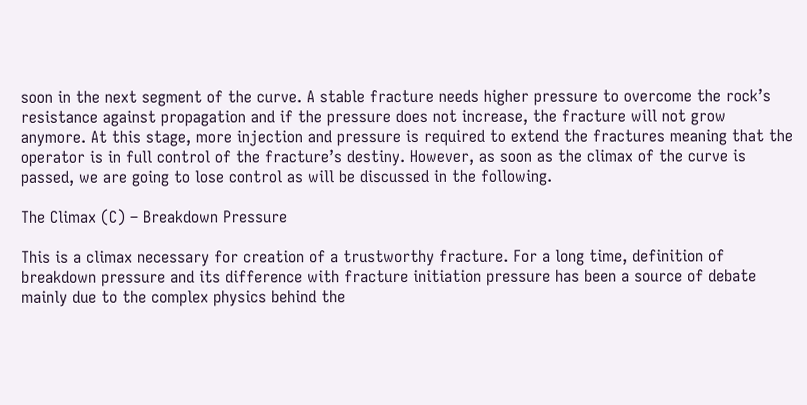soon in the next segment of the curve. A stable fracture needs higher pressure to overcome the rock’s resistance against propagation and if the pressure does not increase, the fracture will not grow anymore. At this stage, more injection and pressure is required to extend the fractures meaning that the operator is in full control of the fracture’s destiny. However, as soon as the climax of the curve is passed, we are going to lose control as will be discussed in the following.

The Climax (C) – Breakdown Pressure

This is a climax necessary for creation of a trustworthy fracture. For a long time, definition of breakdown pressure and its difference with fracture initiation pressure has been a source of debate mainly due to the complex physics behind the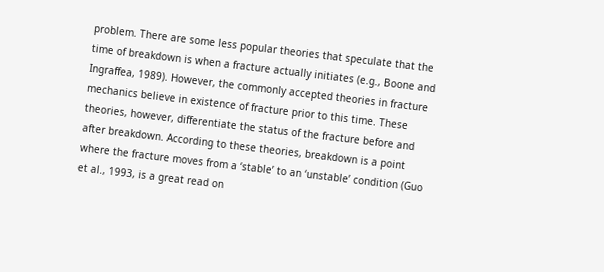problem. There are some less popular theories that speculate that the time of breakdown is when a fracture actually initiates (e.g., Boone and Ingraffea, 1989). However, the commonly accepted theories in fracture mechanics believe in existence of fracture prior to this time. These theories, however, differentiate the status of the fracture before and after breakdown. According to these theories, breakdown is a point where the fracture moves from a ‘stable’ to an ‘unstable’ condition (Guo et al., 1993, is a great read on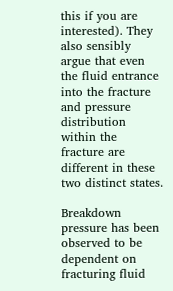this if you are interested). They also sensibly argue that even the fluid entrance into the fracture and pressure distribution within the fracture are different in these two distinct states.

Breakdown pressure has been observed to be dependent on fracturing fluid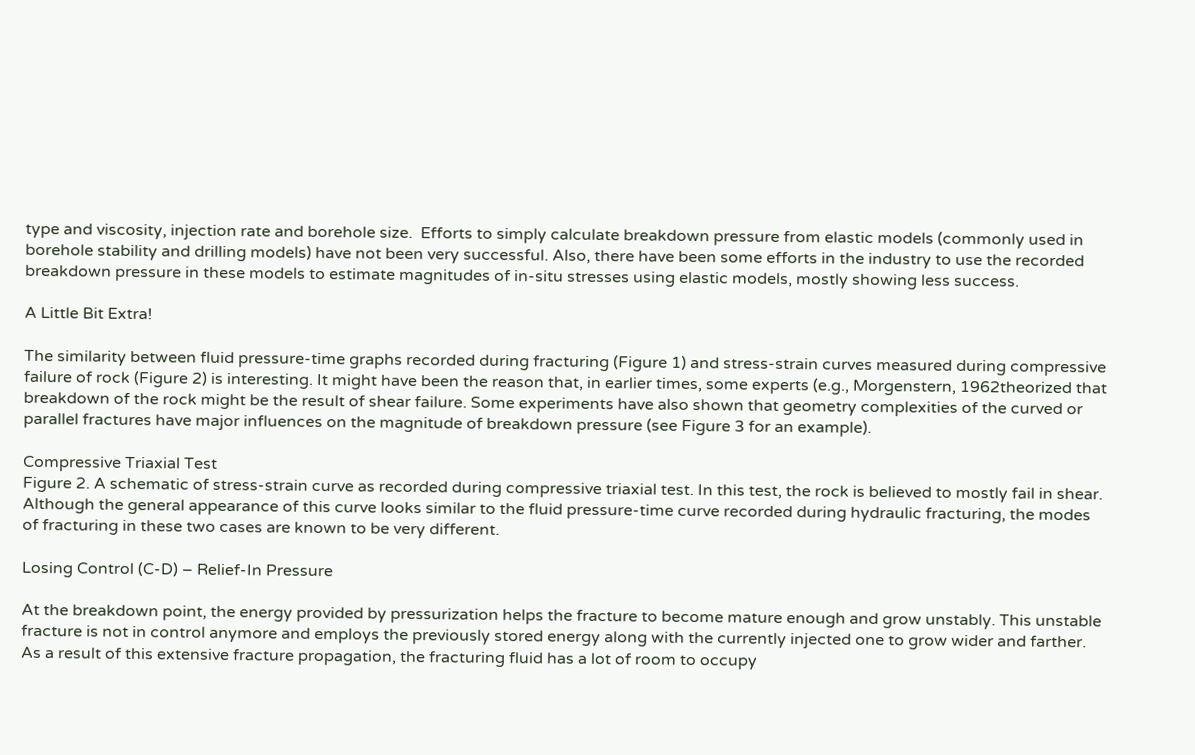type and viscosity, injection rate and borehole size.  Efforts to simply calculate breakdown pressure from elastic models (commonly used in borehole stability and drilling models) have not been very successful. Also, there have been some efforts in the industry to use the recorded breakdown pressure in these models to estimate magnitudes of in-situ stresses using elastic models, mostly showing less success.

A Little Bit Extra!

The similarity between fluid pressure-time graphs recorded during fracturing (Figure 1) and stress-strain curves measured during compressive failure of rock (Figure 2) is interesting. It might have been the reason that, in earlier times, some experts (e.g., Morgenstern, 1962theorized that breakdown of the rock might be the result of shear failure. Some experiments have also shown that geometry complexities of the curved or parallel fractures have major influences on the magnitude of breakdown pressure (see Figure 3 for an example).

Compressive Triaxial Test
Figure 2. A schematic of stress-strain curve as recorded during compressive triaxial test. In this test, the rock is believed to mostly fail in shear. Although the general appearance of this curve looks similar to the fluid pressure-time curve recorded during hydraulic fracturing, the modes of fracturing in these two cases are known to be very different.

Losing Control (C-D) – Relief-In Pressure

At the breakdown point, the energy provided by pressurization helps the fracture to become mature enough and grow unstably. This unstable fracture is not in control anymore and employs the previously stored energy along with the currently injected one to grow wider and farther. As a result of this extensive fracture propagation, the fracturing fluid has a lot of room to occupy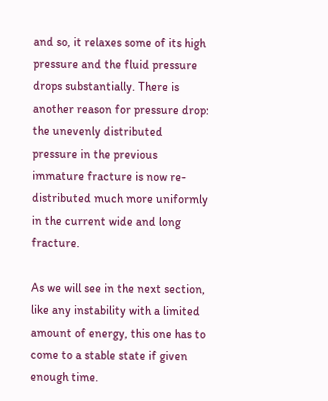and so, it relaxes some of its high pressure and the fluid pressure drops substantially. There is another reason for pressure drop: the unevenly distributed pressure in the previous immature fracture is now re-distributed much more uniformly in the current wide and long fracture.

As we will see in the next section, like any instability with a limited amount of energy, this one has to come to a stable state if given enough time.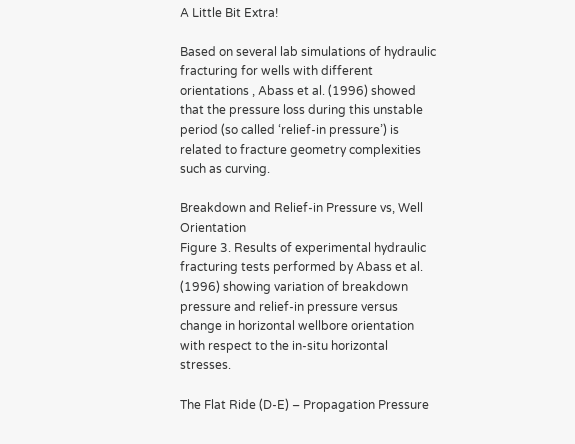A Little Bit Extra!

Based on several lab simulations of hydraulic fracturing for wells with different orientations , Abass et al. (1996) showed that the pressure loss during this unstable period (so called ‘relief-in pressure’) is related to fracture geometry complexities such as curving.

Breakdown and Relief-in Pressure vs, Well Orientation
Figure 3. Results of experimental hydraulic fracturing tests performed by Abass et al. (1996) showing variation of breakdown pressure and relief-in pressure versus change in horizontal wellbore orientation with respect to the in-situ horizontal stresses.

The Flat Ride (D-E) – Propagation Pressure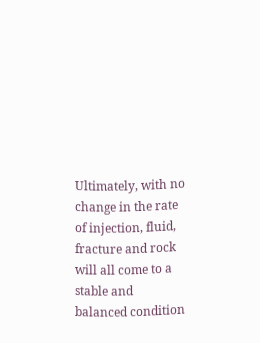Ultimately, with no change in the rate of injection, fluid, fracture and rock will all come to a stable and balanced condition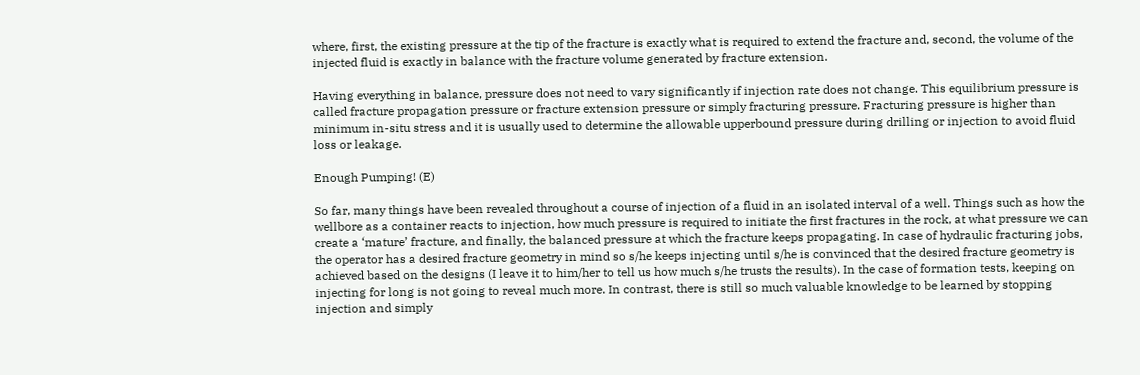where, first, the existing pressure at the tip of the fracture is exactly what is required to extend the fracture and, second, the volume of the injected fluid is exactly in balance with the fracture volume generated by fracture extension.

Having everything in balance, pressure does not need to vary significantly if injection rate does not change. This equilibrium pressure is called fracture propagation pressure or fracture extension pressure or simply fracturing pressure. Fracturing pressure is higher than minimum in-situ stress and it is usually used to determine the allowable upperbound pressure during drilling or injection to avoid fluid loss or leakage.

Enough Pumping! (E)

So far, many things have been revealed throughout a course of injection of a fluid in an isolated interval of a well. Things such as how the wellbore as a container reacts to injection, how much pressure is required to initiate the first fractures in the rock, at what pressure we can create a ‘mature’ fracture, and finally, the balanced pressure at which the fracture keeps propagating. In case of hydraulic fracturing jobs, the operator has a desired fracture geometry in mind so s/he keeps injecting until s/he is convinced that the desired fracture geometry is achieved based on the designs (I leave it to him/her to tell us how much s/he trusts the results). In the case of formation tests, keeping on injecting for long is not going to reveal much more. In contrast, there is still so much valuable knowledge to be learned by stopping injection and simply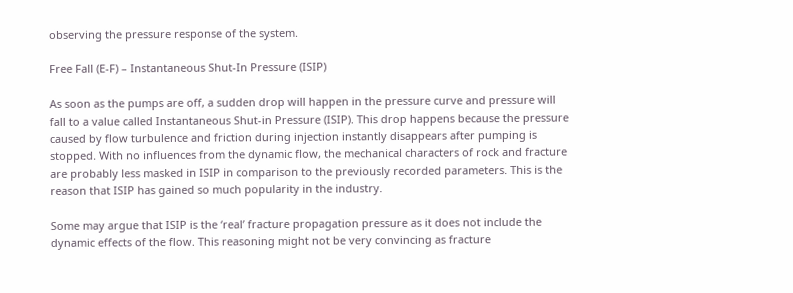observing the pressure response of the system.

Free Fall (E-F) – Instantaneous Shut-In Pressure (ISIP)

As soon as the pumps are off, a sudden drop will happen in the pressure curve and pressure will fall to a value called Instantaneous Shut-in Pressure (ISIP). This drop happens because the pressure caused by flow turbulence and friction during injection instantly disappears after pumping is stopped. With no influences from the dynamic flow, the mechanical characters of rock and fracture are probably less masked in ISIP in comparison to the previously recorded parameters. This is the reason that ISIP has gained so much popularity in the industry.

Some may argue that ISIP is the ‘real’ fracture propagation pressure as it does not include the dynamic effects of the flow. This reasoning might not be very convincing as fracture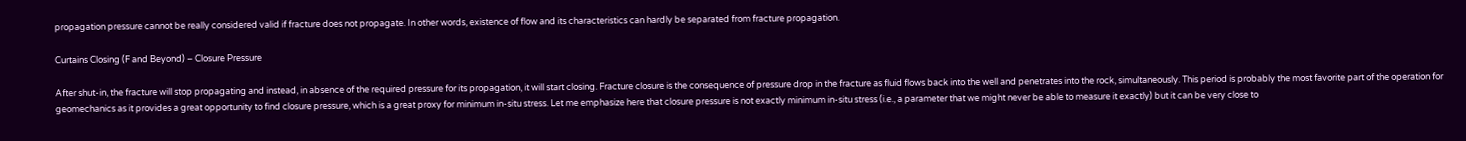propagation pressure cannot be really considered valid if fracture does not propagate. In other words, existence of flow and its characteristics can hardly be separated from fracture propagation.

Curtains Closing (F and Beyond) – Closure Pressure

After shut-in, the fracture will stop propagating and instead, in absence of the required pressure for its propagation, it will start closing. Fracture closure is the consequence of pressure drop in the fracture as fluid flows back into the well and penetrates into the rock, simultaneously. This period is probably the most favorite part of the operation for geomechanics as it provides a great opportunity to find closure pressure, which is a great proxy for minimum in-situ stress. Let me emphasize here that closure pressure is not exactly minimum in-situ stress (i.e., a parameter that we might never be able to measure it exactly) but it can be very close to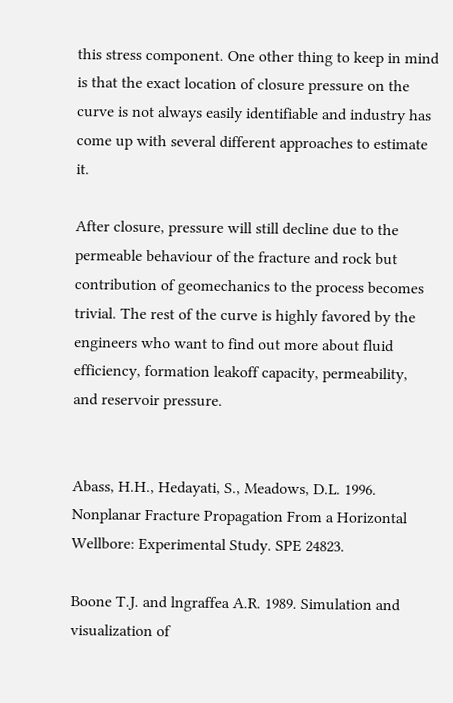this stress component. One other thing to keep in mind is that the exact location of closure pressure on the curve is not always easily identifiable and industry has come up with several different approaches to estimate it.

After closure, pressure will still decline due to the permeable behaviour of the fracture and rock but contribution of geomechanics to the process becomes trivial. The rest of the curve is highly favored by the engineers who want to find out more about fluid efficiency, formation leakoff capacity, permeability, and reservoir pressure.


Abass, H.H., Hedayati, S., Meadows, D.L. 1996. Nonplanar Fracture Propagation From a Horizontal Wellbore: Experimental Study. SPE 24823.

Boone T.J. and lngraffea A.R. 1989. Simulation and visualization of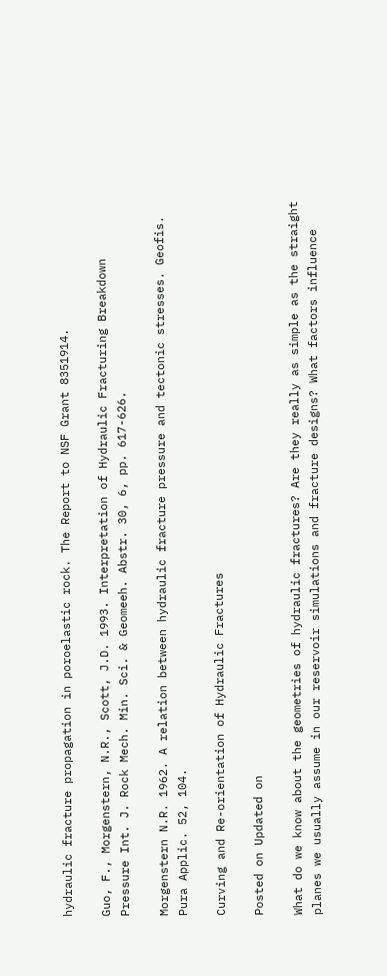hydraulic fracture propagation in poroelastic rock. The Report to NSF Grant 8351914.

Guo, F., Morgenstern, N.R., Scott, J.D. 1993. Interpretation of Hydraulic Fracturing Breakdown Pressure Int. J. Rock Mech. Min. Sci. & Geomeeh. Abstr. 30, 6, pp. 617-626.

Morgenstern N.R. 1962. A relation between hydraulic fracture pressure and tectonic stresses. Geofis. Pura Applic. 52, 104.

Curving and Re-orientation of Hydraulic Fractures

Posted on Updated on

What do we know about the geometries of hydraulic fractures? Are they really as simple as the straight planes we usually assume in our reservoir simulations and fracture designs? What factors influence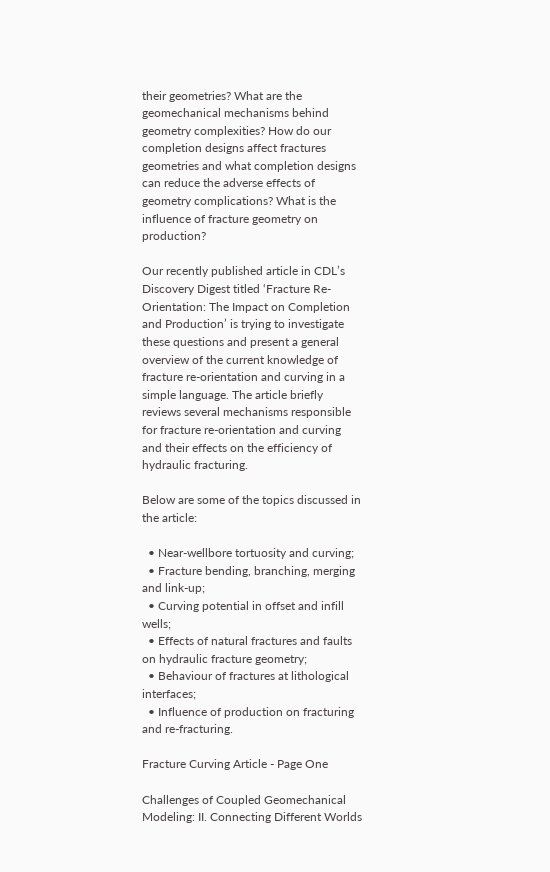their geometries? What are the geomechanical mechanisms behind geometry complexities? How do our completion designs affect fractures geometries and what completion designs can reduce the adverse effects of geometry complications? What is the influence of fracture geometry on production?

Our recently published article in CDL’s Discovery Digest titled ‘Fracture Re-Orientation: The Impact on Completion and Production’ is trying to investigate these questions and present a general overview of the current knowledge of fracture re-orientation and curving in a simple language. The article briefly reviews several mechanisms responsible for fracture re-orientation and curving and their effects on the efficiency of hydraulic fracturing.

Below are some of the topics discussed in the article:

  • Near-wellbore tortuosity and curving;
  • Fracture bending, branching, merging and link-up;
  • Curving potential in offset and infill wells;
  • Effects of natural fractures and faults on hydraulic fracture geometry;
  • Behaviour of fractures at lithological interfaces;
  • Influence of production on fracturing and re-fracturing.

Fracture Curving Article - Page One

Challenges of Coupled Geomechanical Modeling: II. Connecting Different Worlds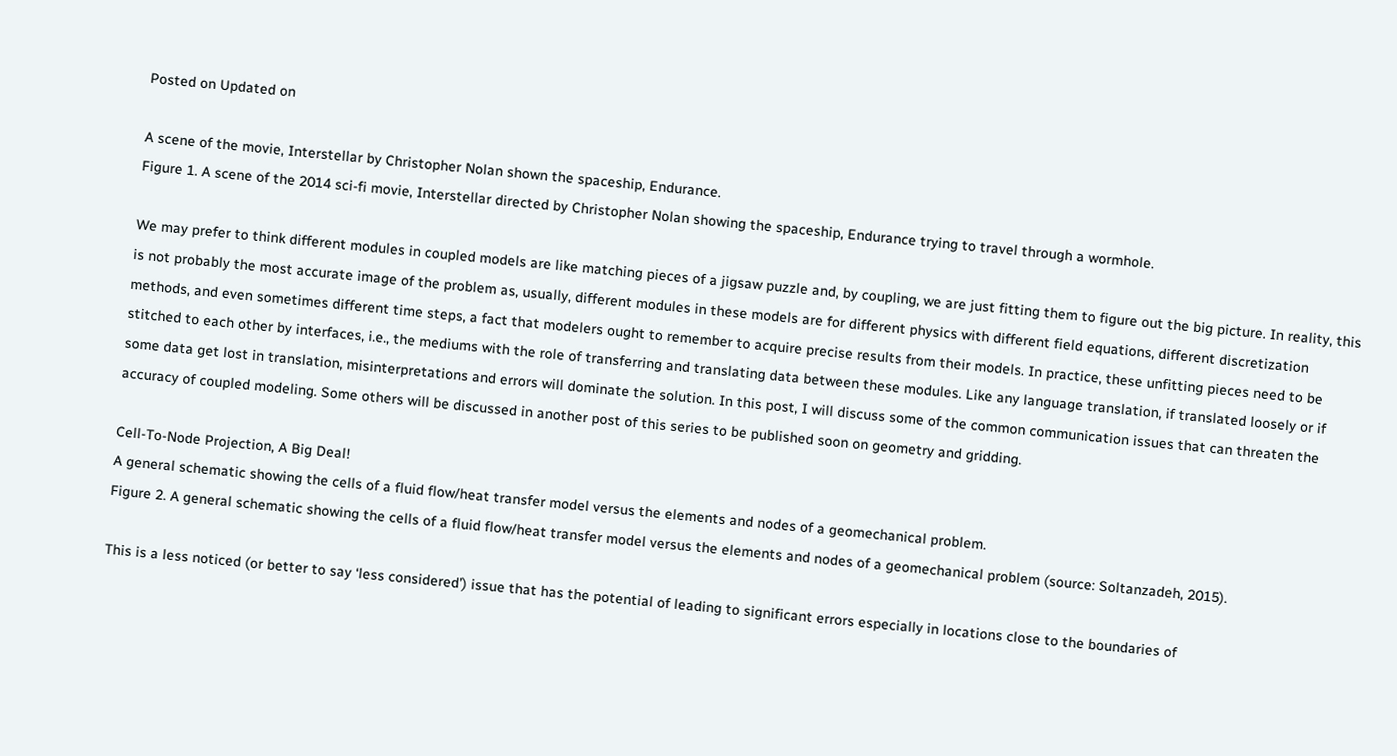Posted on Updated on

A scene of the movie, Interstellar by Christopher Nolan shown the spaceship, Endurance.
Figure 1. A scene of the 2014 sci-fi movie, Interstellar directed by Christopher Nolan showing the spaceship, Endurance trying to travel through a wormhole.

We may prefer to think different modules in coupled models are like matching pieces of a jigsaw puzzle and, by coupling, we are just fitting them to figure out the big picture. In reality, this is not probably the most accurate image of the problem as, usually, different modules in these models are for different physics with different field equations, different discretization methods, and even sometimes different time steps, a fact that modelers ought to remember to acquire precise results from their models. In practice, these unfitting pieces need to be stitched to each other by interfaces, i.e., the mediums with the role of transferring and translating data between these modules. Like any language translation, if translated loosely or if some data get lost in translation, misinterpretations and errors will dominate the solution. In this post, I will discuss some of the common communication issues that can threaten the accuracy of coupled modeling. Some others will be discussed in another post of this series to be published soon on geometry and gridding.

Cell-To-Node Projection, A Big Deal!
A general schematic showing the cells of a fluid flow/heat transfer model versus the elements and nodes of a geomechanical problem.
Figure 2. A general schematic showing the cells of a fluid flow/heat transfer model versus the elements and nodes of a geomechanical problem (source: Soltanzadeh, 2015).

This is a less noticed (or better to say ‘less considered’) issue that has the potential of leading to significant errors especially in locations close to the boundaries of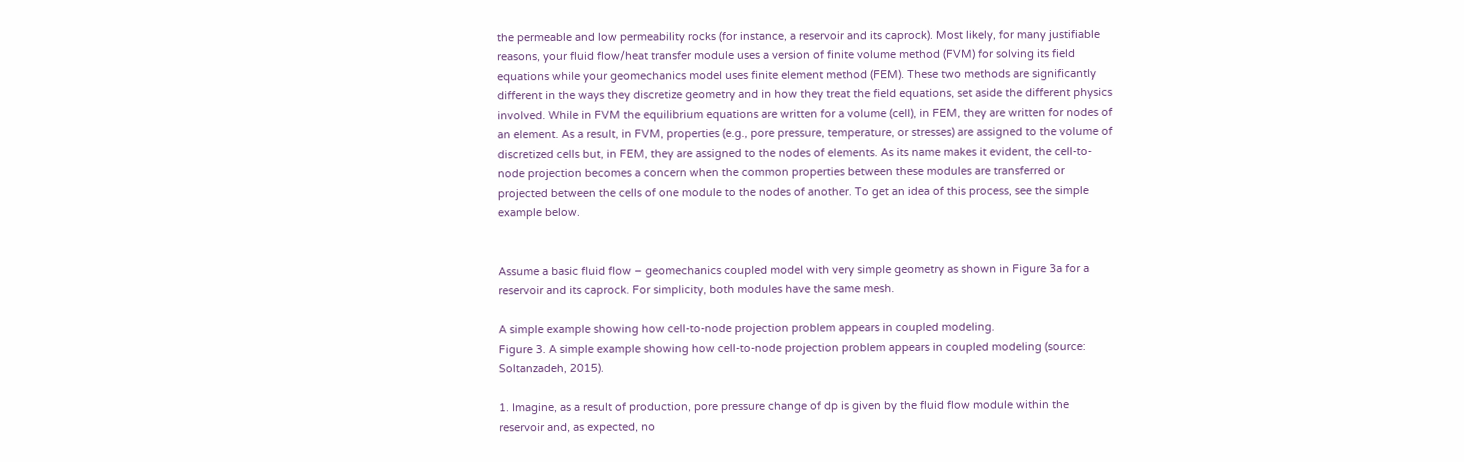the permeable and low permeability rocks (for instance, a reservoir and its caprock). Most likely, for many justifiable reasons, your fluid flow/heat transfer module uses a version of finite volume method (FVM) for solving its field equations while your geomechanics model uses finite element method (FEM). These two methods are significantly different in the ways they discretize geometry and in how they treat the field equations, set aside the different physics involved. While in FVM the equilibrium equations are written for a volume (cell), in FEM, they are written for nodes of an element. As a result, in FVM, properties (e.g., pore pressure, temperature, or stresses) are assigned to the volume of discretized cells but, in FEM, they are assigned to the nodes of elements. As its name makes it evident, the cell-to-node projection becomes a concern when the common properties between these modules are transferred or projected between the cells of one module to the nodes of another. To get an idea of this process, see the simple example below.


Assume a basic fluid flow – geomechanics coupled model with very simple geometry as shown in Figure 3a for a reservoir and its caprock. For simplicity, both modules have the same mesh.

A simple example showing how cell-to-node projection problem appears in coupled modeling.
Figure 3. A simple example showing how cell-to-node projection problem appears in coupled modeling (source: Soltanzadeh, 2015).

1. Imagine, as a result of production, pore pressure change of dp is given by the fluid flow module within the reservoir and, as expected, no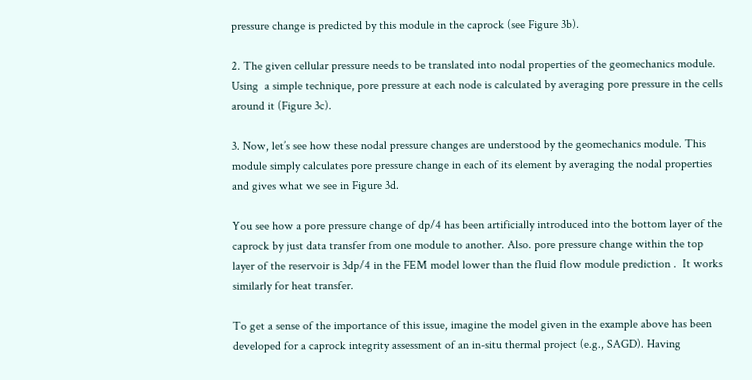pressure change is predicted by this module in the caprock (see Figure 3b).

2. The given cellular pressure needs to be translated into nodal properties of the geomechanics module. Using  a simple technique, pore pressure at each node is calculated by averaging pore pressure in the cells around it (Figure 3c).

3. Now, let’s see how these nodal pressure changes are understood by the geomechanics module. This module simply calculates pore pressure change in each of its element by averaging the nodal properties and gives what we see in Figure 3d.

You see how a pore pressure change of dp/4 has been artificially introduced into the bottom layer of the caprock by just data transfer from one module to another. Also. pore pressure change within the top layer of the reservoir is 3dp/4 in the FEM model lower than the fluid flow module prediction .  It works similarly for heat transfer.

To get a sense of the importance of this issue, imagine the model given in the example above has been developed for a caprock integrity assessment of an in-situ thermal project (e.g., SAGD). Having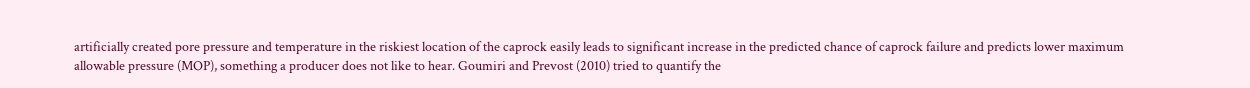artificially created pore pressure and temperature in the riskiest location of the caprock easily leads to significant increase in the predicted chance of caprock failure and predicts lower maximum allowable pressure (MOP), something a producer does not like to hear. Goumiri and Prevost (2010) tried to quantify the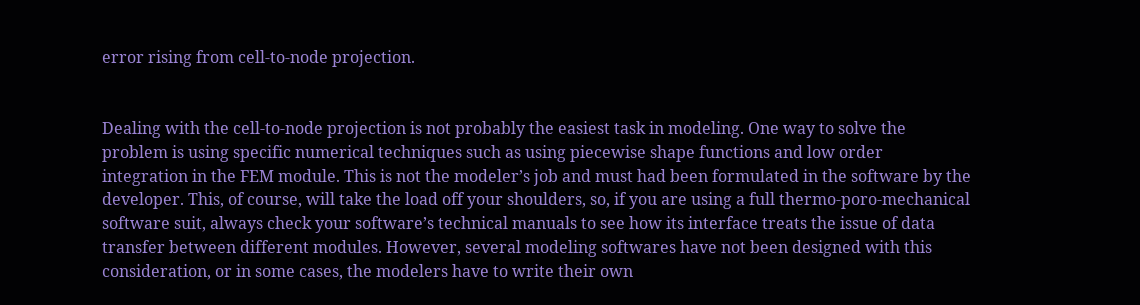error rising from cell-to-node projection.


Dealing with the cell-to-node projection is not probably the easiest task in modeling. One way to solve the problem is using specific numerical techniques such as using piecewise shape functions and low order integration in the FEM module. This is not the modeler’s job and must had been formulated in the software by the developer. This, of course, will take the load off your shoulders, so, if you are using a full thermo-poro-mechanical software suit, always check your software’s technical manuals to see how its interface treats the issue of data transfer between different modules. However, several modeling softwares have not been designed with this consideration, or in some cases, the modelers have to write their own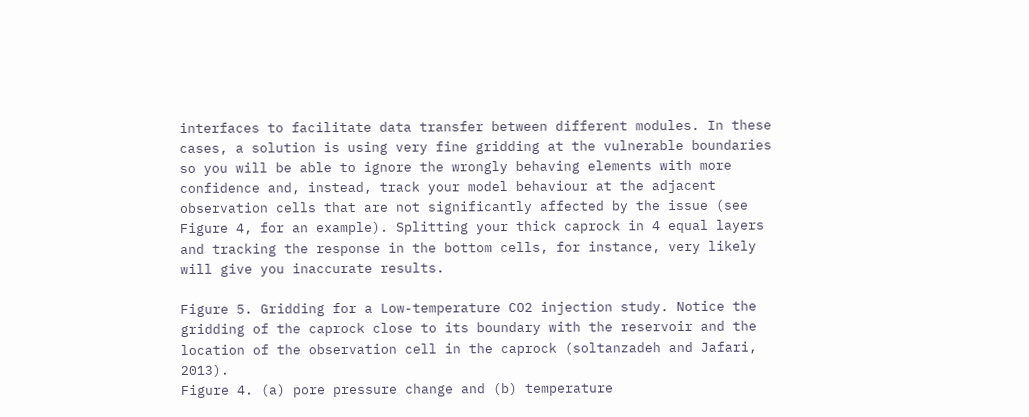interfaces to facilitate data transfer between different modules. In these cases, a solution is using very fine gridding at the vulnerable boundaries so you will be able to ignore the wrongly behaving elements with more confidence and, instead, track your model behaviour at the adjacent observation cells that are not significantly affected by the issue (see Figure 4, for an example). Splitting your thick caprock in 4 equal layers and tracking the response in the bottom cells, for instance, very likely will give you inaccurate results.

Figure 5. Gridding for a Low-temperature CO2 injection study. Notice the gridding of the caprock close to its boundary with the reservoir and the location of the observation cell in the caprock (soltanzadeh and Jafari, 2013).
Figure 4. (a) pore pressure change and (b) temperature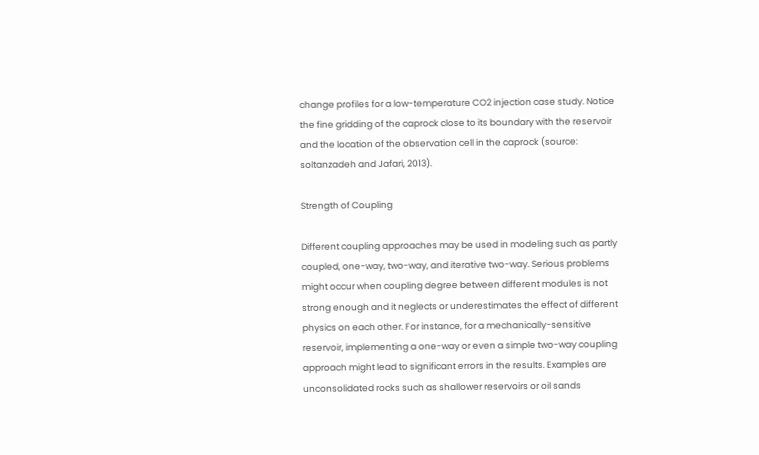change profiles for a low-temperature CO2 injection case study. Notice the fine gridding of the caprock close to its boundary with the reservoir and the location of the observation cell in the caprock (source: soltanzadeh and Jafari, 2013).

Strength of Coupling

Different coupling approaches may be used in modeling such as partly coupled, one-way, two-way, and iterative two-way. Serious problems might occur when coupling degree between different modules is not strong enough and it neglects or underestimates the effect of different physics on each other. For instance, for a mechanically-sensitive reservoir, implementing a one-way or even a simple two-way coupling approach might lead to significant errors in the results. Examples are unconsolidated rocks such as shallower reservoirs or oil sands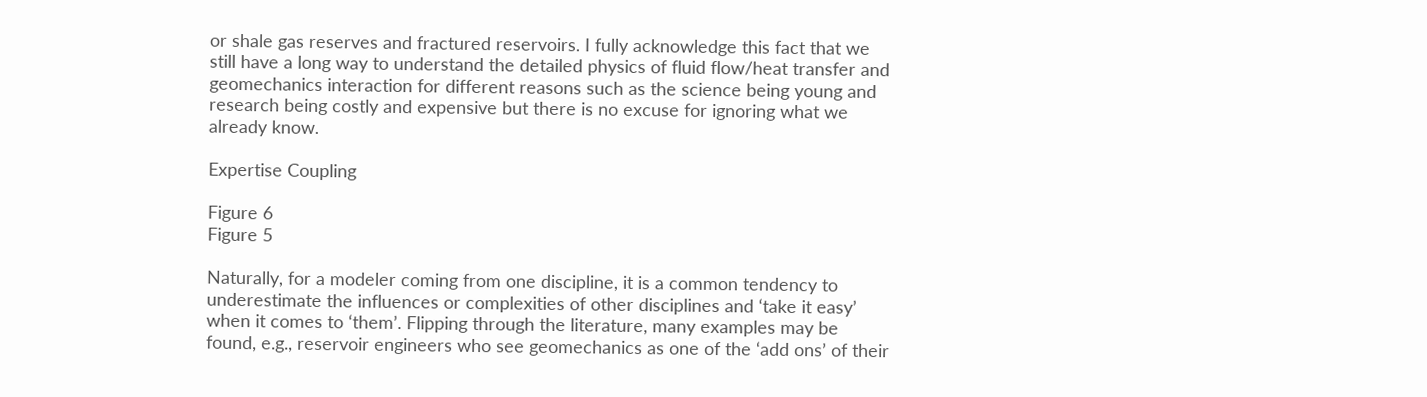or shale gas reserves and fractured reservoirs. I fully acknowledge this fact that we still have a long way to understand the detailed physics of fluid flow/heat transfer and geomechanics interaction for different reasons such as the science being young and research being costly and expensive but there is no excuse for ignoring what we already know.

Expertise Coupling

Figure 6
Figure 5

Naturally, for a modeler coming from one discipline, it is a common tendency to underestimate the influences or complexities of other disciplines and ‘take it easy’ when it comes to ‘them’. Flipping through the literature, many examples may be found, e.g., reservoir engineers who see geomechanics as one of the ‘add ons’ of their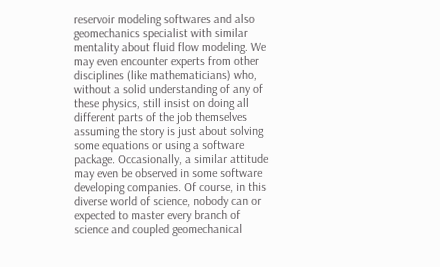reservoir modeling softwares and also geomechanics specialist with similar mentality about fluid flow modeling. We may even encounter experts from other disciplines (like mathematicians) who, without a solid understanding of any of these physics, still insist on doing all different parts of the job themselves assuming the story is just about solving some equations or using a software package. Occasionally, a similar attitude may even be observed in some software developing companies. Of course, in this diverse world of science, nobody can or expected to master every branch of science and coupled geomechanical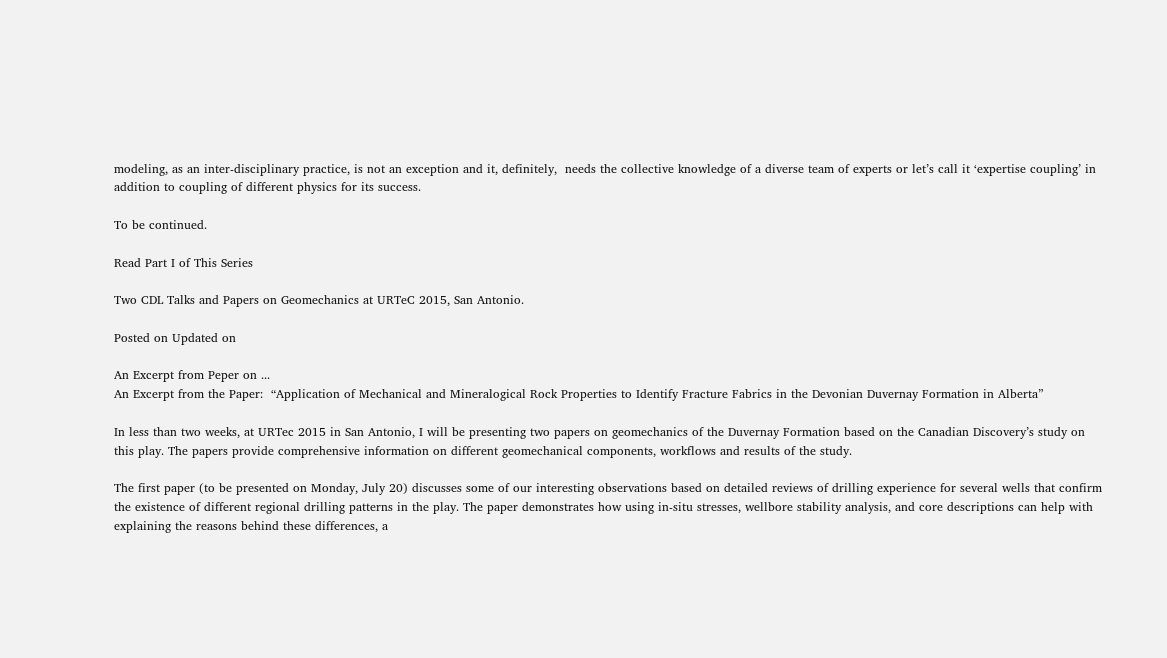modeling, as an inter-disciplinary practice, is not an exception and it, definitely,  needs the collective knowledge of a diverse team of experts or let’s call it ‘expertise coupling’ in addition to coupling of different physics for its success.

To be continued.

Read Part I of This Series

Two CDL Talks and Papers on Geomechanics at URTeC 2015, San Antonio.

Posted on Updated on

An Excerpt from Peper on ...
An Excerpt from the Paper:  “Application of Mechanical and Mineralogical Rock Properties to Identify Fracture Fabrics in the Devonian Duvernay Formation in Alberta”

In less than two weeks, at URTec 2015 in San Antonio, I will be presenting two papers on geomechanics of the Duvernay Formation based on the Canadian Discovery’s study on this play. The papers provide comprehensive information on different geomechanical components, workflows and results of the study.

The first paper (to be presented on Monday, July 20) discusses some of our interesting observations based on detailed reviews of drilling experience for several wells that confirm the existence of different regional drilling patterns in the play. The paper demonstrates how using in-situ stresses, wellbore stability analysis, and core descriptions can help with explaining the reasons behind these differences, a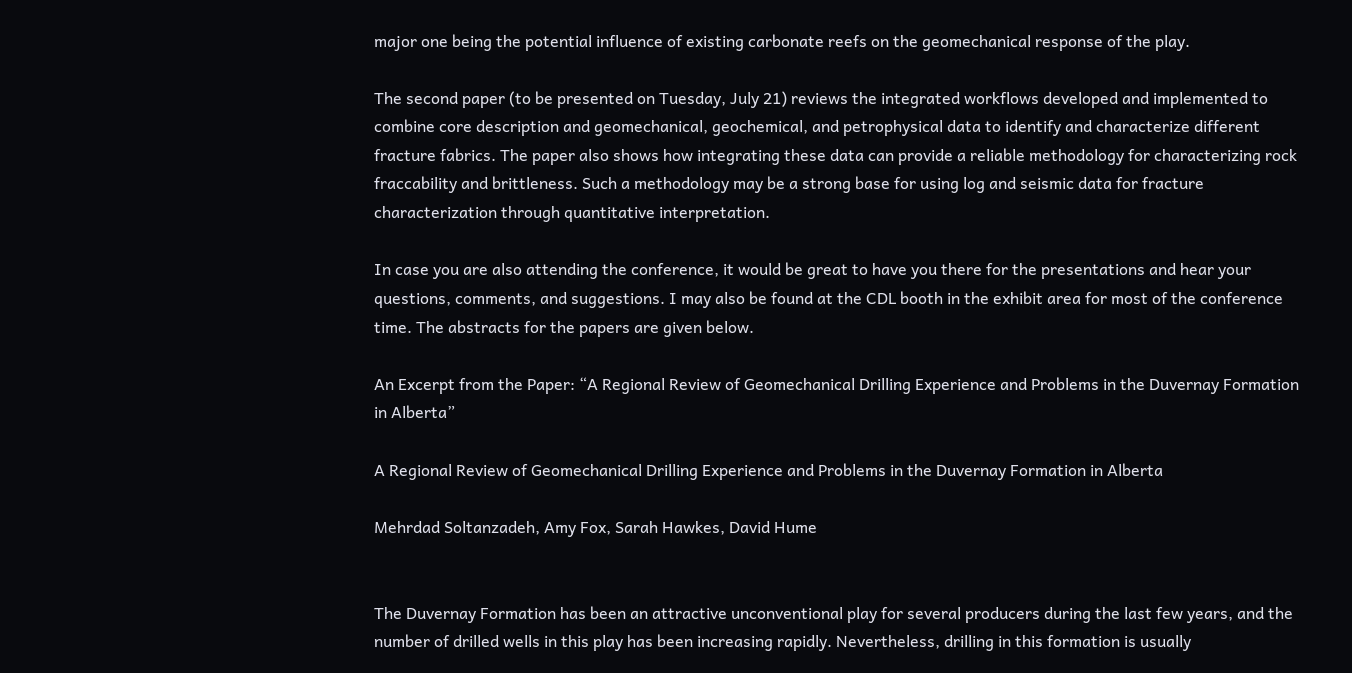major one being the potential influence of existing carbonate reefs on the geomechanical response of the play.

The second paper (to be presented on Tuesday, July 21) reviews the integrated workflows developed and implemented to combine core description and geomechanical, geochemical, and petrophysical data to identify and characterize different fracture fabrics. The paper also shows how integrating these data can provide a reliable methodology for characterizing rock fraccability and brittleness. Such a methodology may be a strong base for using log and seismic data for fracture characterization through quantitative interpretation.

In case you are also attending the conference, it would be great to have you there for the presentations and hear your questions, comments, and suggestions. I may also be found at the CDL booth in the exhibit area for most of the conference time. The abstracts for the papers are given below.

An Excerpt from the Paper: “A Regional Review of Geomechanical Drilling Experience and Problems in the Duvernay Formation in Alberta”

A Regional Review of Geomechanical Drilling Experience and Problems in the Duvernay Formation in Alberta

Mehrdad Soltanzadeh, Amy Fox, Sarah Hawkes, David Hume


The Duvernay Formation has been an attractive unconventional play for several producers during the last few years, and the number of drilled wells in this play has been increasing rapidly. Nevertheless, drilling in this formation is usually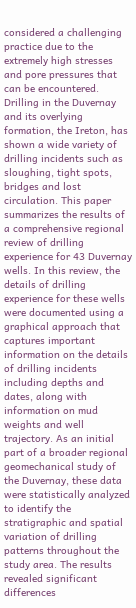considered a challenging practice due to the extremely high stresses and pore pressures that can be encountered. Drilling in the Duvernay and its overlying formation, the Ireton, has shown a wide variety of drilling incidents such as sloughing, tight spots, bridges and lost circulation. This paper summarizes the results of a comprehensive regional review of drilling experience for 43 Duvernay wells. In this review, the details of drilling experience for these wells were documented using a graphical approach that captures important information on the details of drilling incidents including depths and dates, along with information on mud weights and well trajectory. As an initial part of a broader regional geomechanical study of the Duvernay, these data were statistically analyzed to identify the stratigraphic and spatial variation of drilling patterns throughout the study area. The results revealed significant differences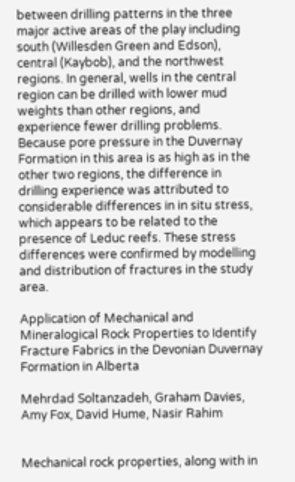between drilling patterns in the three major active areas of the play including south (Willesden Green and Edson), central (Kaybob), and the northwest regions. In general, wells in the central region can be drilled with lower mud weights than other regions, and experience fewer drilling problems. Because pore pressure in the Duvernay Formation in this area is as high as in the other two regions, the difference in drilling experience was attributed to considerable differences in in situ stress, which appears to be related to the presence of Leduc reefs. These stress differences were confirmed by modelling and distribution of fractures in the study area.

Application of Mechanical and Mineralogical Rock Properties to Identify Fracture Fabrics in the Devonian Duvernay Formation in Alberta

Mehrdad Soltanzadeh, Graham Davies, Amy Fox, David Hume, Nasir Rahim


Mechanical rock properties, along with in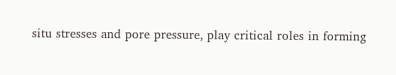situ stresses and pore pressure, play critical roles in forming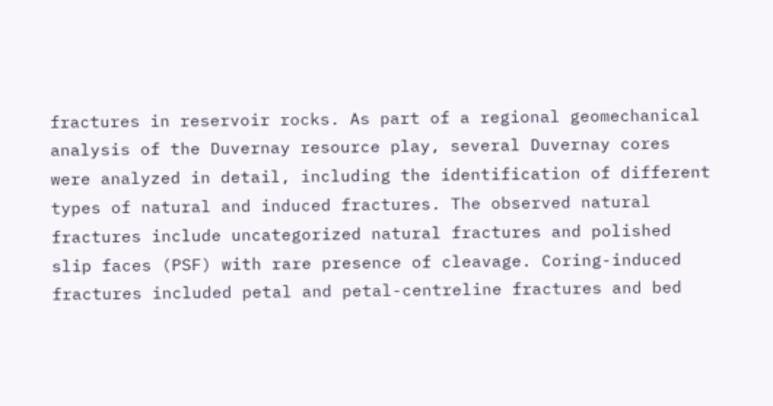fractures in reservoir rocks. As part of a regional geomechanical analysis of the Duvernay resource play, several Duvernay cores were analyzed in detail, including the identification of different types of natural and induced fractures. The observed natural fractures include uncategorized natural fractures and polished slip faces (PSF) with rare presence of cleavage. Coring-induced fractures included petal and petal-centreline fractures and bed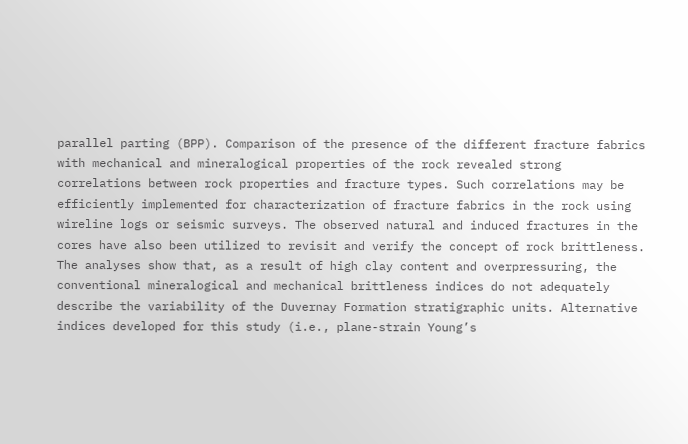parallel parting (BPP). Comparison of the presence of the different fracture fabrics with mechanical and mineralogical properties of the rock revealed strong correlations between rock properties and fracture types. Such correlations may be efficiently implemented for characterization of fracture fabrics in the rock using wireline logs or seismic surveys. The observed natural and induced fractures in the cores have also been utilized to revisit and verify the concept of rock brittleness. The analyses show that, as a result of high clay content and overpressuring, the conventional mineralogical and mechanical brittleness indices do not adequately describe the variability of the Duvernay Formation stratigraphic units. Alternative indices developed for this study (i.e., plane-strain Young’s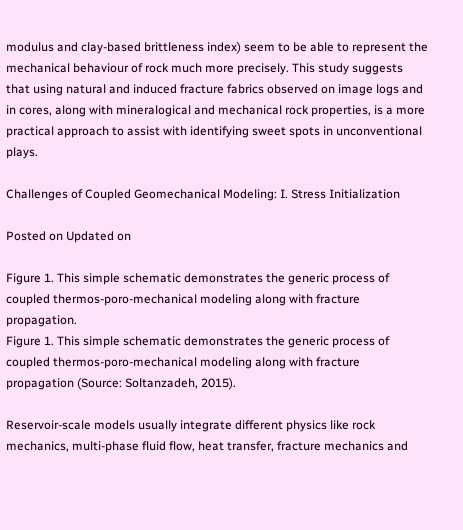modulus and clay-based brittleness index) seem to be able to represent the mechanical behaviour of rock much more precisely. This study suggests that using natural and induced fracture fabrics observed on image logs and in cores, along with mineralogical and mechanical rock properties, is a more practical approach to assist with identifying sweet spots in unconventional plays.

Challenges of Coupled Geomechanical Modeling: I. Stress Initialization

Posted on Updated on

Figure 1. This simple schematic demonstrates the generic process of coupled thermos-poro-mechanical modeling along with fracture propagation.
Figure 1. This simple schematic demonstrates the generic process of coupled thermos-poro-mechanical modeling along with fracture propagation (Source: Soltanzadeh, 2015).

Reservoir-scale models usually integrate different physics like rock mechanics, multi-phase fluid flow, heat transfer, fracture mechanics and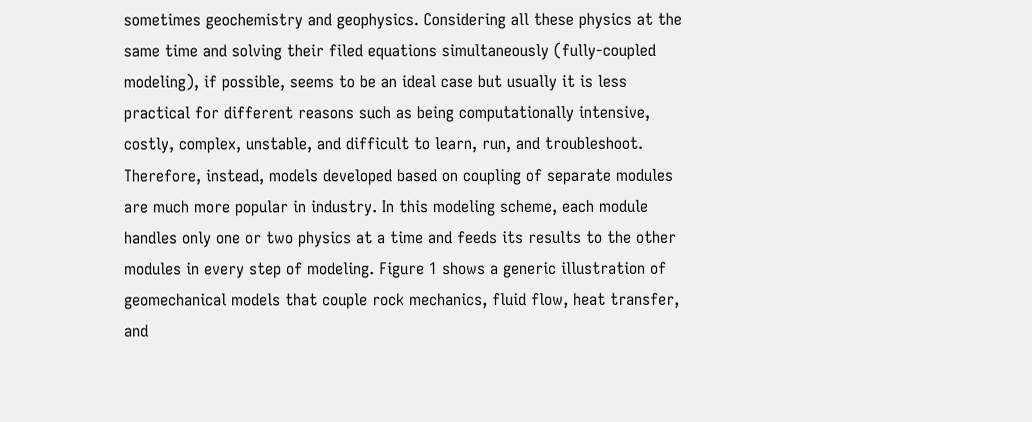sometimes geochemistry and geophysics. Considering all these physics at the same time and solving their filed equations simultaneously (fully-coupled modeling), if possible, seems to be an ideal case but usually it is less practical for different reasons such as being computationally intensive, costly, complex, unstable, and difficult to learn, run, and troubleshoot. Therefore, instead, models developed based on coupling of separate modules are much more popular in industry. In this modeling scheme, each module handles only one or two physics at a time and feeds its results to the other modules in every step of modeling. Figure 1 shows a generic illustration of geomechanical models that couple rock mechanics, fluid flow, heat transfer, and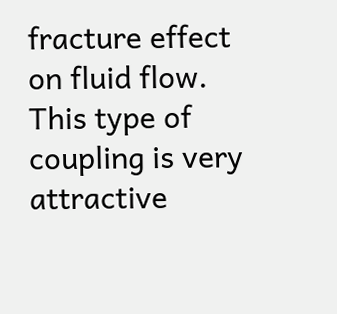fracture effect on fluid flow. This type of coupling is very attractive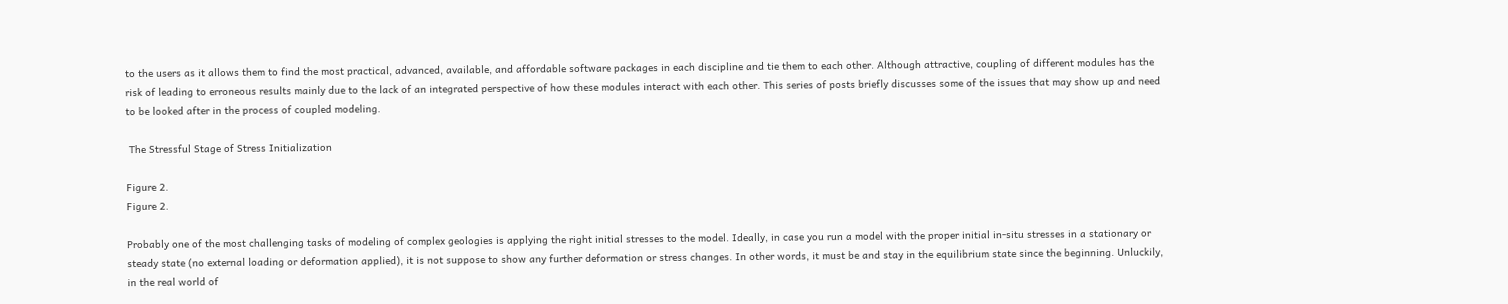to the users as it allows them to find the most practical, advanced, available, and affordable software packages in each discipline and tie them to each other. Although attractive, coupling of different modules has the risk of leading to erroneous results mainly due to the lack of an integrated perspective of how these modules interact with each other. This series of posts briefly discusses some of the issues that may show up and need to be looked after in the process of coupled modeling.

 The Stressful Stage of Stress Initialization

Figure 2.
Figure 2.

Probably one of the most challenging tasks of modeling of complex geologies is applying the right initial stresses to the model. Ideally, in case you run a model with the proper initial in-situ stresses in a stationary or steady state (no external loading or deformation applied), it is not suppose to show any further deformation or stress changes. In other words, it must be and stay in the equilibrium state since the beginning. Unluckily, in the real world of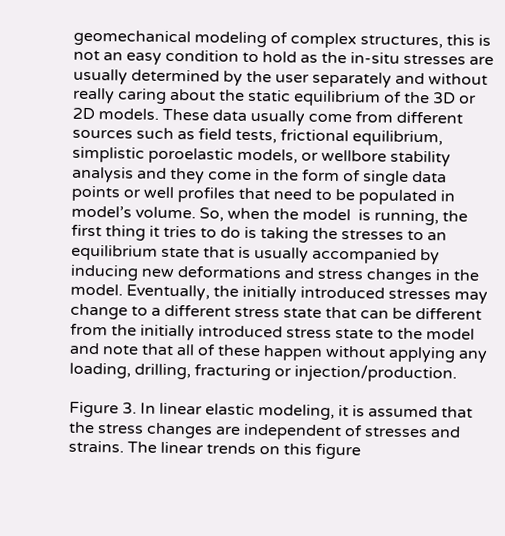geomechanical modeling of complex structures, this is not an easy condition to hold as the in-situ stresses are usually determined by the user separately and without really caring about the static equilibrium of the 3D or 2D models. These data usually come from different sources such as field tests, frictional equilibrium, simplistic poroelastic models, or wellbore stability analysis and they come in the form of single data points or well profiles that need to be populated in model’s volume. So, when the model  is running, the first thing it tries to do is taking the stresses to an equilibrium state that is usually accompanied by inducing new deformations and stress changes in the model. Eventually, the initially introduced stresses may change to a different stress state that can be different from the initially introduced stress state to the model and note that all of these happen without applying any loading, drilling, fracturing or injection/production.

Figure 3. In linear elastic modeling, it is assumed that the stress changes are independent of stresses and strains. The linear trends on this figure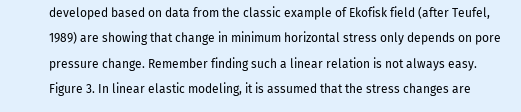developed based on data from the classic example of Ekofisk field (after Teufel, 1989) are showing that change in minimum horizontal stress only depends on pore pressure change. Remember finding such a linear relation is not always easy.
Figure 3. In linear elastic modeling, it is assumed that the stress changes are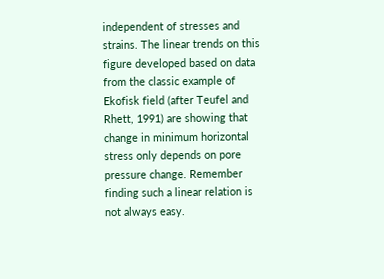independent of stresses and strains. The linear trends on this figure developed based on data from the classic example of Ekofisk field (after Teufel and Rhett, 1991) are showing that change in minimum horizontal stress only depends on pore pressure change. Remember finding such a linear relation is not always easy.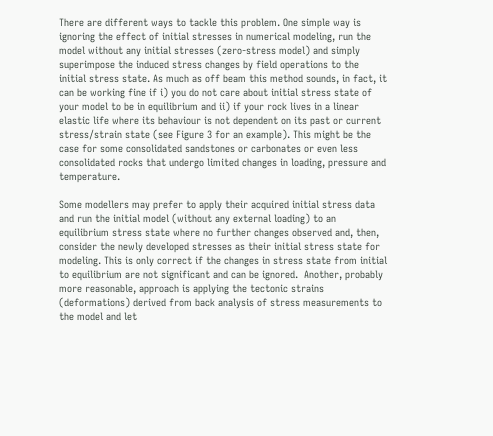There are different ways to tackle this problem. One simple way is ignoring the effect of initial stresses in numerical modeling, run the model without any initial stresses (zero-stress model) and simply superimpose the induced stress changes by field operations to the initial stress state. As much as off beam this method sounds, in fact, it can be working fine if i) you do not care about initial stress state of your model to be in equilibrium and ii) if your rock lives in a linear elastic life where its behaviour is not dependent on its past or current stress/strain state (see Figure 3 for an example). This might be the case for some consolidated sandstones or carbonates or even less consolidated rocks that undergo limited changes in loading, pressure and temperature.

Some modellers may prefer to apply their acquired initial stress data and run the initial model (without any external loading) to an equilibrium stress state where no further changes observed and, then, consider the newly developed stresses as their initial stress state for modeling. This is only correct if the changes in stress state from initial to equilibrium are not significant and can be ignored.  Another, probably more reasonable, approach is applying the tectonic strains (deformations) derived from back analysis of stress measurements to the model and let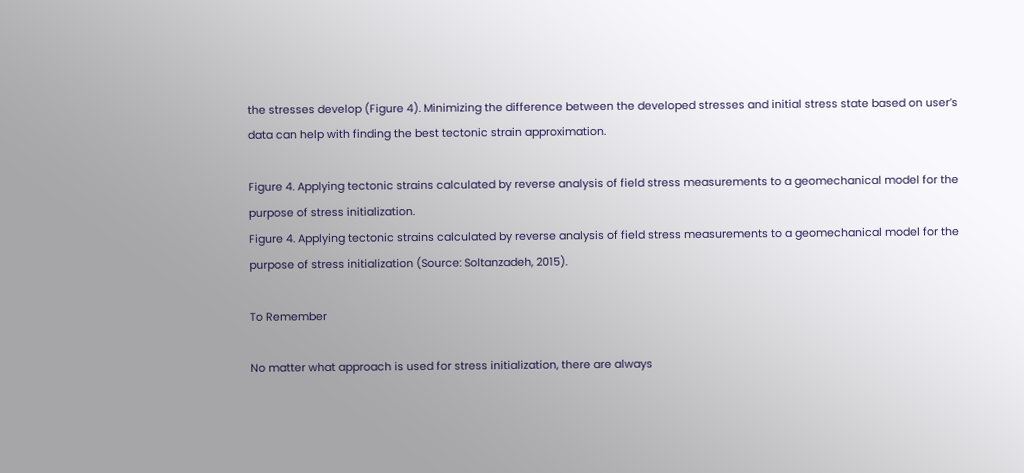the stresses develop (Figure 4). Minimizing the difference between the developed stresses and initial stress state based on user’s data can help with finding the best tectonic strain approximation.

Figure 4. Applying tectonic strains calculated by reverse analysis of field stress measurements to a geomechanical model for the purpose of stress initialization.
Figure 4. Applying tectonic strains calculated by reverse analysis of field stress measurements to a geomechanical model for the purpose of stress initialization (Source: Soltanzadeh, 2015).

To Remember

No matter what approach is used for stress initialization, there are always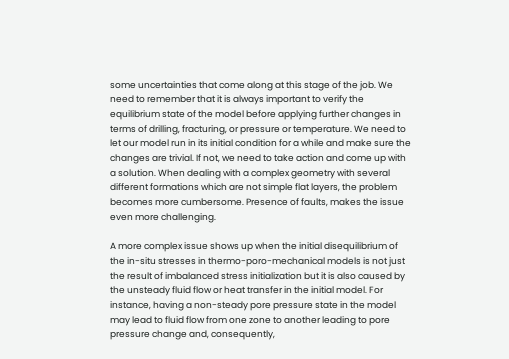some uncertainties that come along at this stage of the job. We need to remember that it is always important to verify the equilibrium state of the model before applying further changes in terms of drilling, fracturing, or pressure or temperature. We need to let our model run in its initial condition for a while and make sure the changes are trivial. If not, we need to take action and come up with a solution. When dealing with a complex geometry with several different formations which are not simple flat layers, the problem becomes more cumbersome. Presence of faults, makes the issue even more challenging.

A more complex issue shows up when the initial disequilibrium of the in-situ stresses in thermo-poro-mechanical models is not just the result of imbalanced stress initialization but it is also caused by the unsteady fluid flow or heat transfer in the initial model. For instance, having a non-steady pore pressure state in the model may lead to fluid flow from one zone to another leading to pore pressure change and, consequently,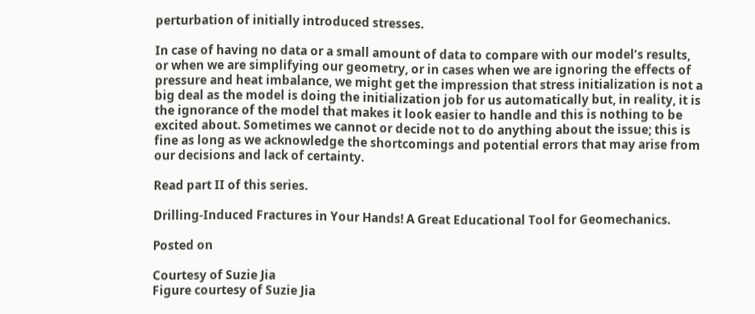perturbation of initially introduced stresses.

In case of having no data or a small amount of data to compare with our model’s results, or when we are simplifying our geometry, or in cases when we are ignoring the effects of pressure and heat imbalance, we might get the impression that stress initialization is not a big deal as the model is doing the initialization job for us automatically but, in reality, it is the ignorance of the model that makes it look easier to handle and this is nothing to be excited about. Sometimes we cannot or decide not to do anything about the issue; this is fine as long as we acknowledge the shortcomings and potential errors that may arise from our decisions and lack of certainty.

Read part II of this series.

Drilling-Induced Fractures in Your Hands! A Great Educational Tool for Geomechanics.

Posted on

Courtesy of Suzie Jia
Figure courtesy of Suzie Jia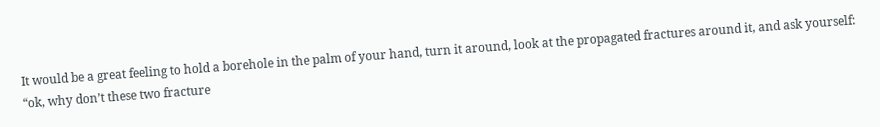It would be a great feeling to hold a borehole in the palm of your hand, turn it around, look at the propagated fractures around it, and ask yourself: “ok, why don’t these two fracture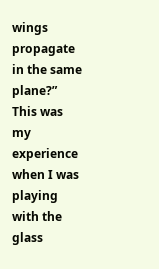wings propagate in the same plane?” This was my experience when I was playing with the glass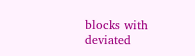blocks with deviated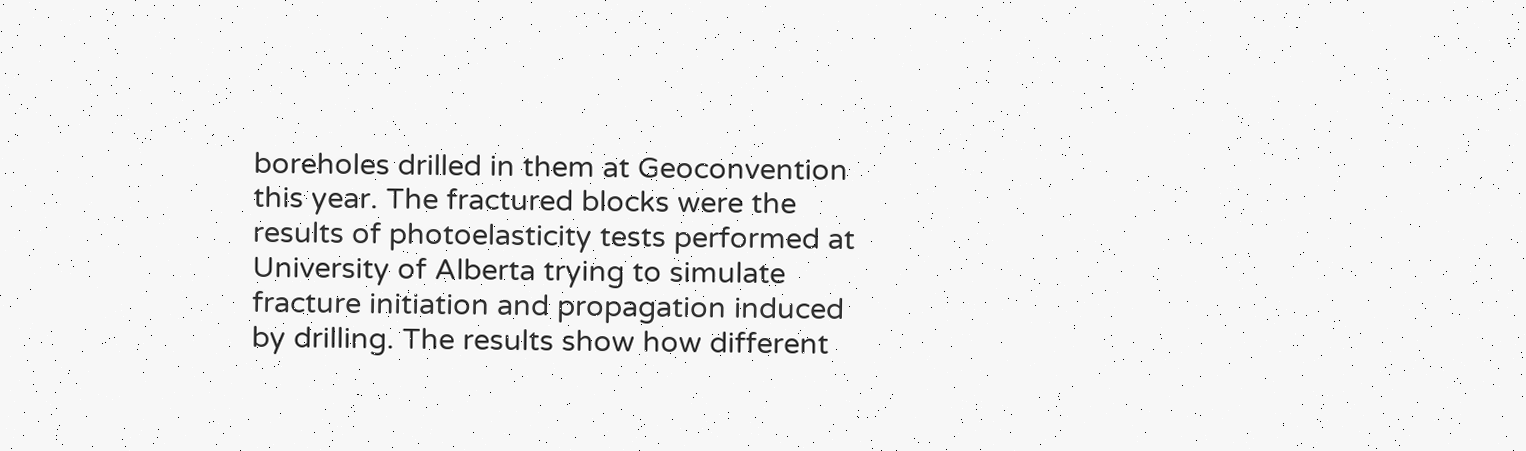boreholes drilled in them at Geoconvention this year. The fractured blocks were the results of photoelasticity tests performed at University of Alberta trying to simulate fracture initiation and propagation induced by drilling. The results show how different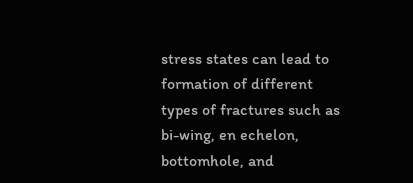stress states can lead to formation of different types of fractures such as bi-wing, en echelon, bottomhole, and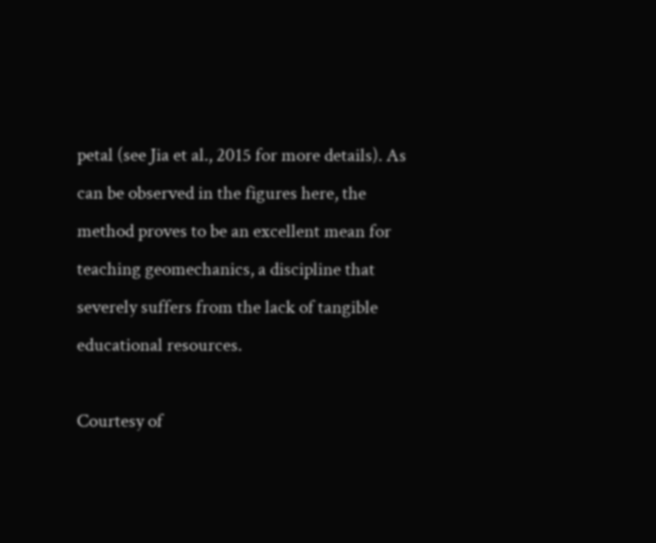petal (see Jia et al., 2015 for more details). As can be observed in the figures here, the method proves to be an excellent mean for teaching geomechanics, a discipline that severely suffers from the lack of tangible educational resources.

Courtesy of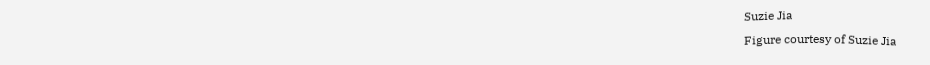Suzie Jia
Figure courtesy of Suzie Jia